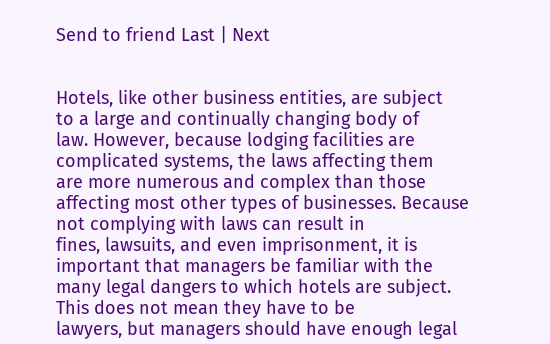Send to friend Last | Next


Hotels, like other business entities, are subject
to a large and continually changing body of
law. However, because lodging facilities are
complicated systems, the laws affecting them
are more numerous and complex than those
affecting most other types of businesses. Because
not complying with laws can result in
fines, lawsuits, and even imprisonment, it is
important that managers be familiar with the
many legal dangers to which hotels are subject.
This does not mean they have to be
lawyers, but managers should have enough legal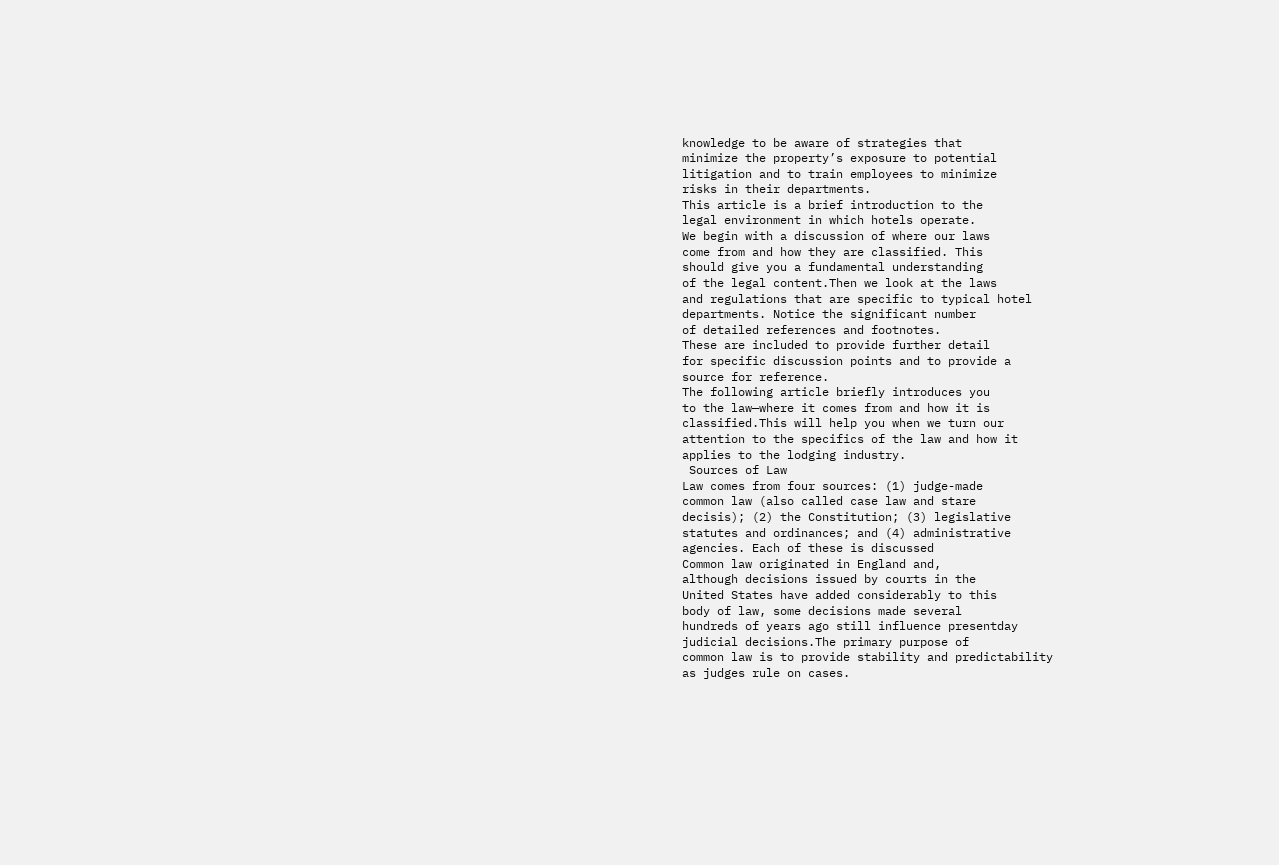knowledge to be aware of strategies that
minimize the property’s exposure to potential
litigation and to train employees to minimize
risks in their departments.
This article is a brief introduction to the
legal environment in which hotels operate.
We begin with a discussion of where our laws
come from and how they are classified. This
should give you a fundamental understanding
of the legal content.Then we look at the laws
and regulations that are specific to typical hotel
departments. Notice the significant number
of detailed references and footnotes.
These are included to provide further detail
for specific discussion points and to provide a
source for reference.
The following article briefly introduces you
to the law—where it comes from and how it is
classified.This will help you when we turn our
attention to the specifics of the law and how it
applies to the lodging industry.
 Sources of Law
Law comes from four sources: (1) judge-made
common law (also called case law and stare
decisis); (2) the Constitution; (3) legislative
statutes and ordinances; and (4) administrative
agencies. Each of these is discussed
Common law originated in England and,
although decisions issued by courts in the
United States have added considerably to this
body of law, some decisions made several
hundreds of years ago still influence presentday
judicial decisions.The primary purpose of
common law is to provide stability and predictability
as judges rule on cases.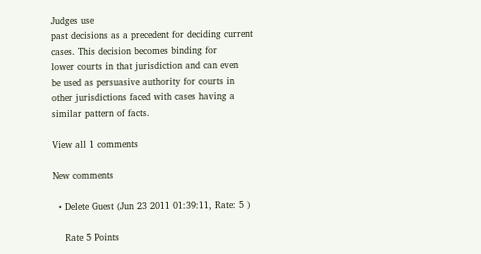Judges use
past decisions as a precedent for deciding current
cases. This decision becomes binding for
lower courts in that jurisdiction and can even
be used as persuasive authority for courts in
other jurisdictions faced with cases having a
similar pattern of facts.

View all 1 comments

New comments

  • Delete Guest (Jun 23 2011 01:39:11, Rate: 5 )

    Rate 5 Points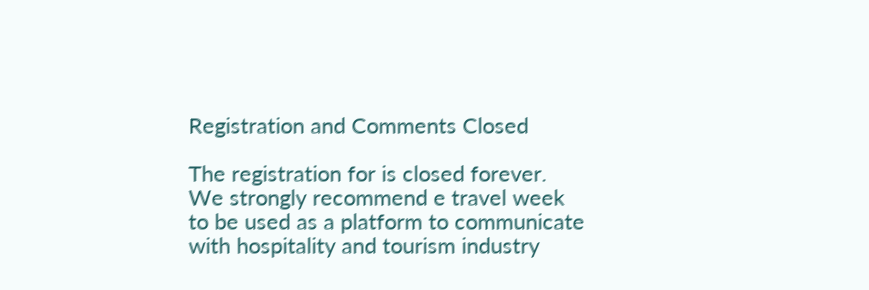Registration and Comments Closed

The registration for is closed forever.
We strongly recommend e travel week
to be used as a platform to communicate
with hospitality and tourism industry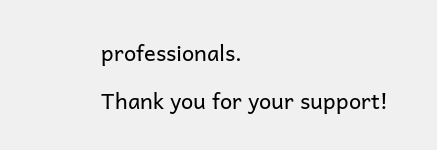professionals.

Thank you for your support!